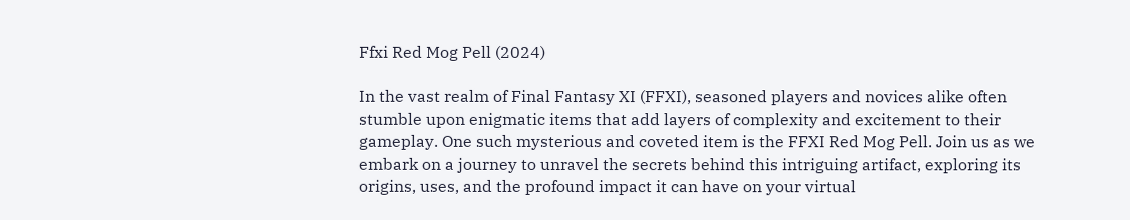Ffxi Red Mog Pell (2024)

In the vast realm of Final Fantasy XI (FFXI), seasoned players and novices alike often stumble upon enigmatic items that add layers of complexity and excitement to their gameplay. One such mysterious and coveted item is the FFXI Red Mog Pell. Join us as we embark on a journey to unravel the secrets behind this intriguing artifact, exploring its origins, uses, and the profound impact it can have on your virtual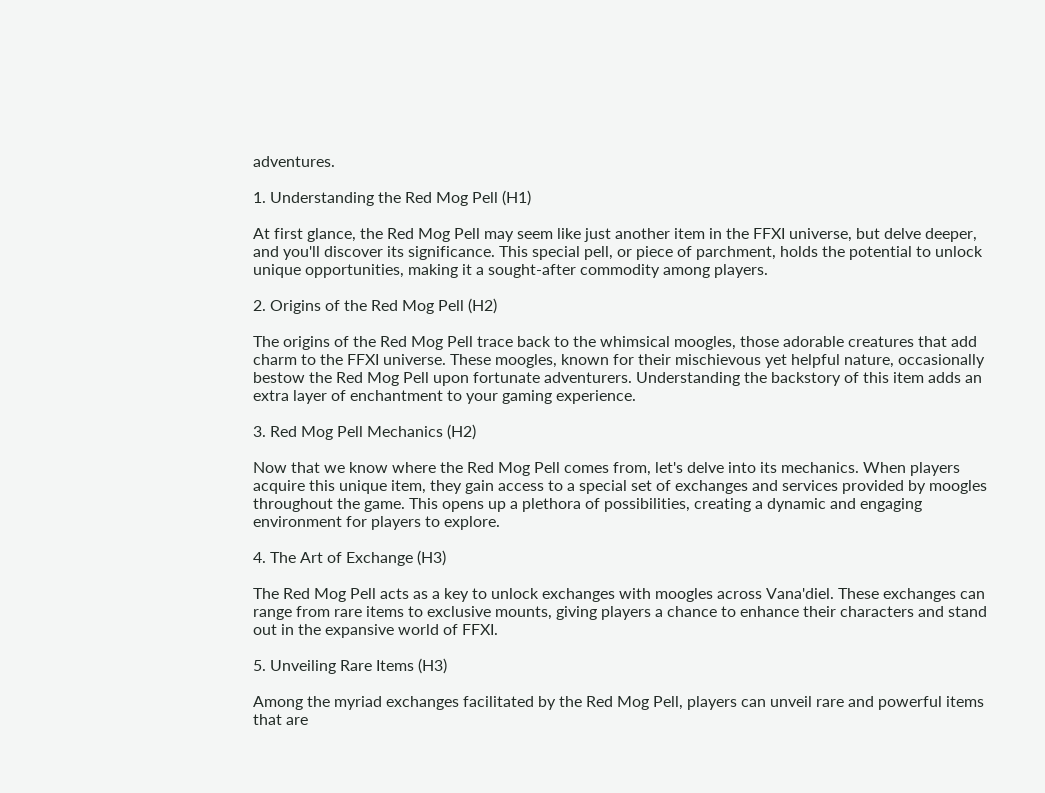adventures.

1. Understanding the Red Mog Pell (H1)

At first glance, the Red Mog Pell may seem like just another item in the FFXI universe, but delve deeper, and you'll discover its significance. This special pell, or piece of parchment, holds the potential to unlock unique opportunities, making it a sought-after commodity among players.

2. Origins of the Red Mog Pell (H2)

The origins of the Red Mog Pell trace back to the whimsical moogles, those adorable creatures that add charm to the FFXI universe. These moogles, known for their mischievous yet helpful nature, occasionally bestow the Red Mog Pell upon fortunate adventurers. Understanding the backstory of this item adds an extra layer of enchantment to your gaming experience.

3. Red Mog Pell Mechanics (H2)

Now that we know where the Red Mog Pell comes from, let's delve into its mechanics. When players acquire this unique item, they gain access to a special set of exchanges and services provided by moogles throughout the game. This opens up a plethora of possibilities, creating a dynamic and engaging environment for players to explore.

4. The Art of Exchange (H3)

The Red Mog Pell acts as a key to unlock exchanges with moogles across Vana'diel. These exchanges can range from rare items to exclusive mounts, giving players a chance to enhance their characters and stand out in the expansive world of FFXI.

5. Unveiling Rare Items (H3)

Among the myriad exchanges facilitated by the Red Mog Pell, players can unveil rare and powerful items that are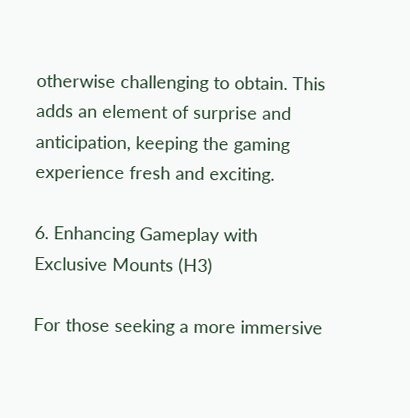otherwise challenging to obtain. This adds an element of surprise and anticipation, keeping the gaming experience fresh and exciting.

6. Enhancing Gameplay with Exclusive Mounts (H3)

For those seeking a more immersive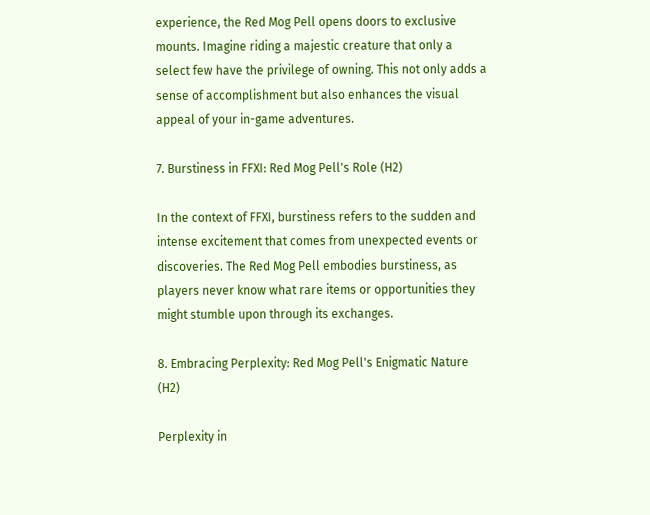experience, the Red Mog Pell opens doors to exclusive mounts. Imagine riding a majestic creature that only a select few have the privilege of owning. This not only adds a sense of accomplishment but also enhances the visual appeal of your in-game adventures.

7. Burstiness in FFXI: Red Mog Pell's Role (H2)

In the context of FFXI, burstiness refers to the sudden and intense excitement that comes from unexpected events or discoveries. The Red Mog Pell embodies burstiness, as players never know what rare items or opportunities they might stumble upon through its exchanges.

8. Embracing Perplexity: Red Mog Pell's Enigmatic Nature (H2)

Perplexity in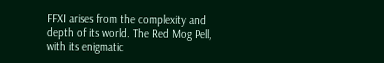FFXI arises from the complexity and depth of its world. The Red Mog Pell, with its enigmatic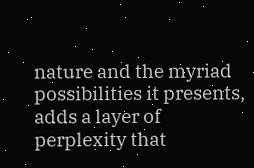nature and the myriad possibilities it presents, adds a layer of perplexity that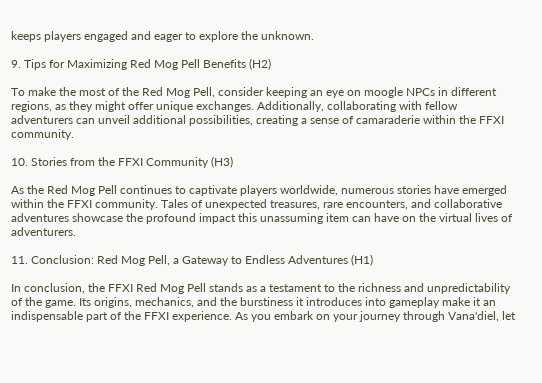keeps players engaged and eager to explore the unknown.

9. Tips for Maximizing Red Mog Pell Benefits (H2)

To make the most of the Red Mog Pell, consider keeping an eye on moogle NPCs in different regions, as they might offer unique exchanges. Additionally, collaborating with fellow adventurers can unveil additional possibilities, creating a sense of camaraderie within the FFXI community.

10. Stories from the FFXI Community (H3)

As the Red Mog Pell continues to captivate players worldwide, numerous stories have emerged within the FFXI community. Tales of unexpected treasures, rare encounters, and collaborative adventures showcase the profound impact this unassuming item can have on the virtual lives of adventurers.

11. Conclusion: Red Mog Pell, a Gateway to Endless Adventures (H1)

In conclusion, the FFXI Red Mog Pell stands as a testament to the richness and unpredictability of the game. Its origins, mechanics, and the burstiness it introduces into gameplay make it an indispensable part of the FFXI experience. As you embark on your journey through Vana'diel, let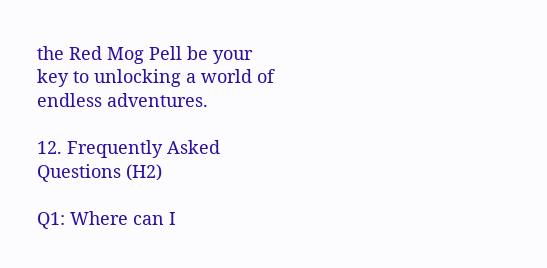the Red Mog Pell be your key to unlocking a world of endless adventures.

12. Frequently Asked Questions (H2)

Q1: Where can I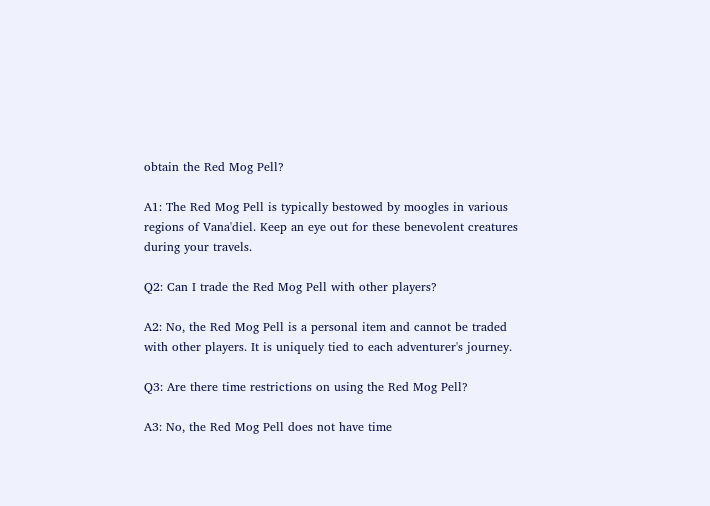obtain the Red Mog Pell?

A1: The Red Mog Pell is typically bestowed by moogles in various regions of Vana'diel. Keep an eye out for these benevolent creatures during your travels.

Q2: Can I trade the Red Mog Pell with other players?

A2: No, the Red Mog Pell is a personal item and cannot be traded with other players. It is uniquely tied to each adventurer's journey.

Q3: Are there time restrictions on using the Red Mog Pell?

A3: No, the Red Mog Pell does not have time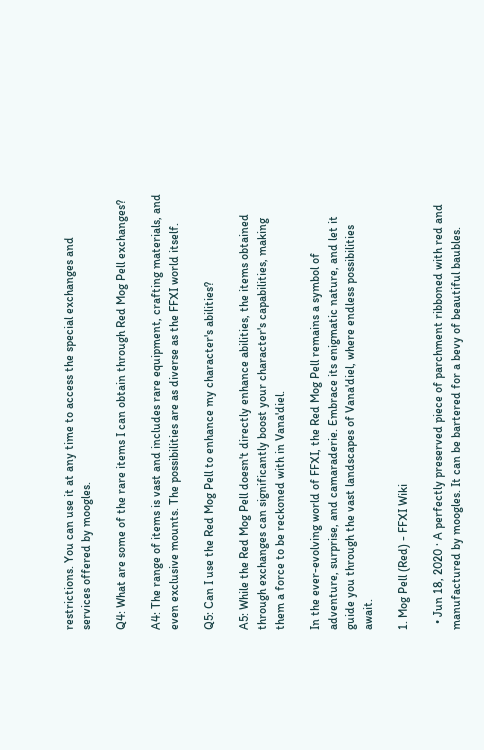restrictions. You can use it at any time to access the special exchanges and services offered by moogles.

Q4: What are some of the rare items I can obtain through Red Mog Pell exchanges?

A4: The range of items is vast and includes rare equipment, crafting materials, and even exclusive mounts. The possibilities are as diverse as the FFXI world itself.

Q5: Can I use the Red Mog Pell to enhance my character's abilities?

A5: While the Red Mog Pell doesn't directly enhance abilities, the items obtained through exchanges can significantly boost your character's capabilities, making them a force to be reckoned with in Vana'diel.

In the ever-evolving world of FFXI, the Red Mog Pell remains a symbol of adventure, surprise, and camaraderie. Embrace its enigmatic nature, and let it guide you through the vast landscapes of Vana'diel, where endless possibilities await.

1. Mog Pell (Red) - FFXI Wiki

  • Jun 18, 2020 · A perfectly preserved piece of parchment ribboned with red and manufactured by moogles. It can be bartered for a bevy of beautiful baubles.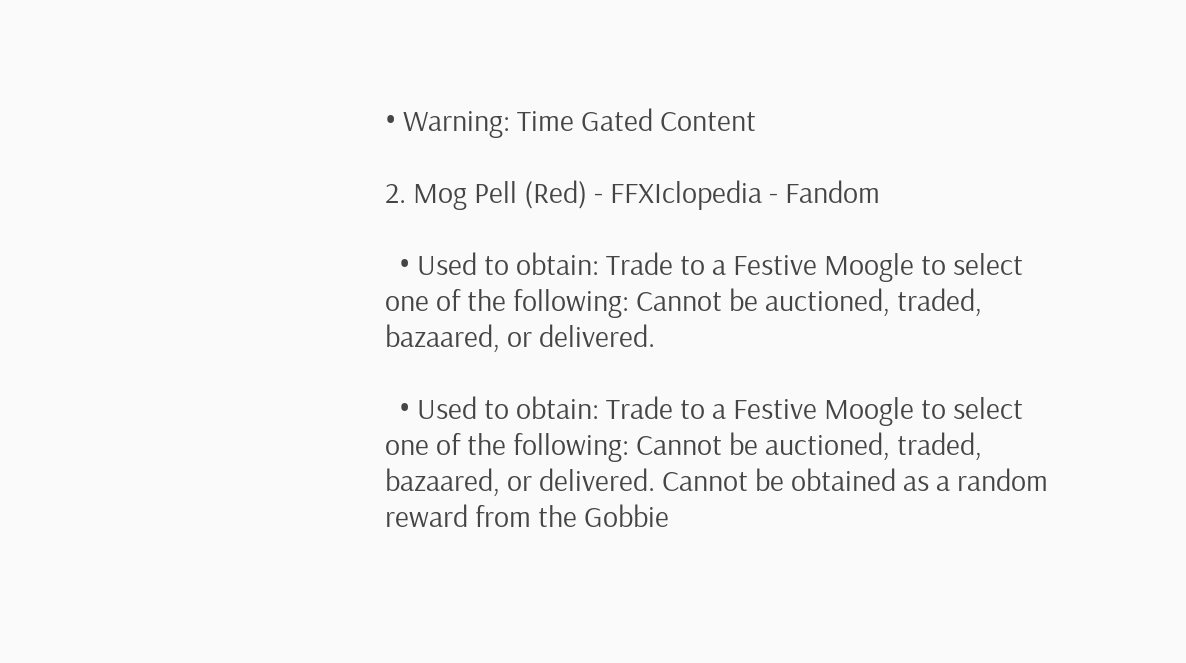• Warning: Time Gated Content

2. Mog Pell (Red) - FFXIclopedia - Fandom

  • Used to obtain: Trade to a Festive Moogle to select one of the following: Cannot be auctioned, traded, bazaared, or delivered.

  • Used to obtain: Trade to a Festive Moogle to select one of the following: Cannot be auctioned, traded, bazaared, or delivered. Cannot be obtained as a random reward from the Gobbie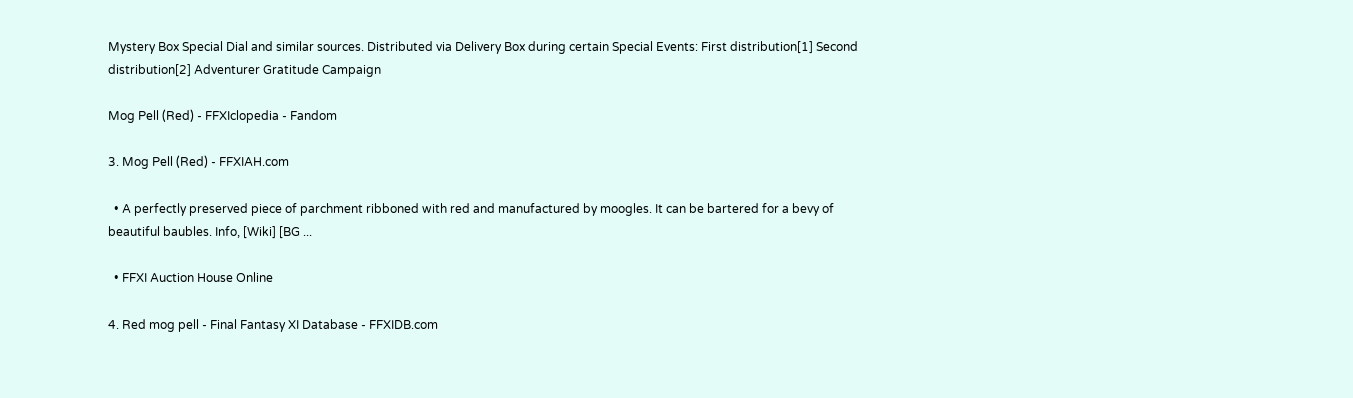Mystery Box Special Dial and similar sources. Distributed via Delivery Box during certain Special Events: First distribution[1] Second distribution[2] Adventurer Gratitude Campaign

Mog Pell (Red) - FFXIclopedia - Fandom

3. Mog Pell (Red) - FFXIAH.com

  • A perfectly preserved piece of parchment ribboned with red and manufactured by moogles. It can be bartered for a bevy of beautiful baubles. Info, [Wiki] [BG ...

  • FFXI Auction House Online

4. Red mog pell - Final Fantasy XI Database - FFXIDB.com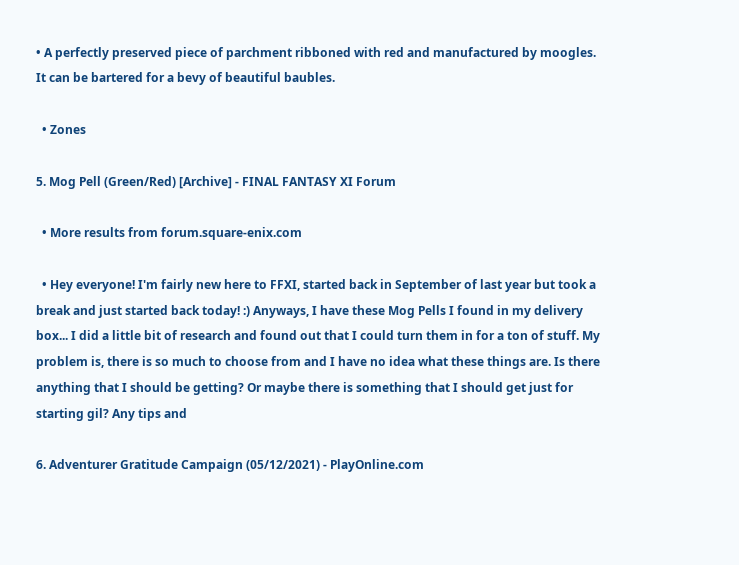• A perfectly preserved piece of parchment ribboned with red and manufactured by moogles. It can be bartered for a bevy of beautiful baubles.

  • Zones

5. Mog Pell (Green/Red) [Archive] - FINAL FANTASY XI Forum

  • More results from forum.square-enix.com

  • Hey everyone! I'm fairly new here to FFXI, started back in September of last year but took a break and just started back today! :) Anyways, I have these Mog Pells I found in my delivery box... I did a little bit of research and found out that I could turn them in for a ton of stuff. My problem is, there is so much to choose from and I have no idea what these things are. Is there anything that I should be getting? Or maybe there is something that I should get just for starting gil? Any tips and

6. Adventurer Gratitude Campaign (05/12/2021) - PlayOnline.com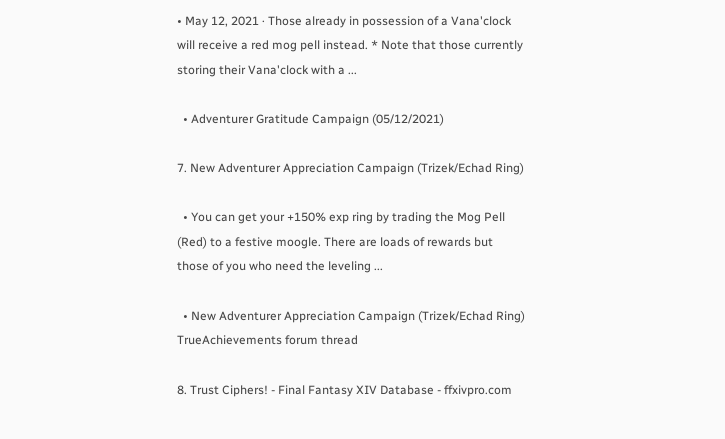• May 12, 2021 · Those already in possession of a Vana'clock will receive a red mog pell instead. * Note that those currently storing their Vana'clock with a ...

  • Adventurer Gratitude Campaign (05/12/2021)

7. New Adventurer Appreciation Campaign (Trizek/Echad Ring)

  • You can get your +150% exp ring by trading the Mog Pell (Red) to a festive moogle. There are loads of rewards but those of you who need the leveling ...

  • New Adventurer Appreciation Campaign (Trizek/Echad Ring) TrueAchievements forum thread

8. Trust Ciphers! - Final Fantasy XIV Database - ffxivpro.com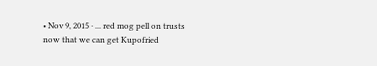• Nov 9, 2015 · ... red mog pell on trusts now that we can get Kupofried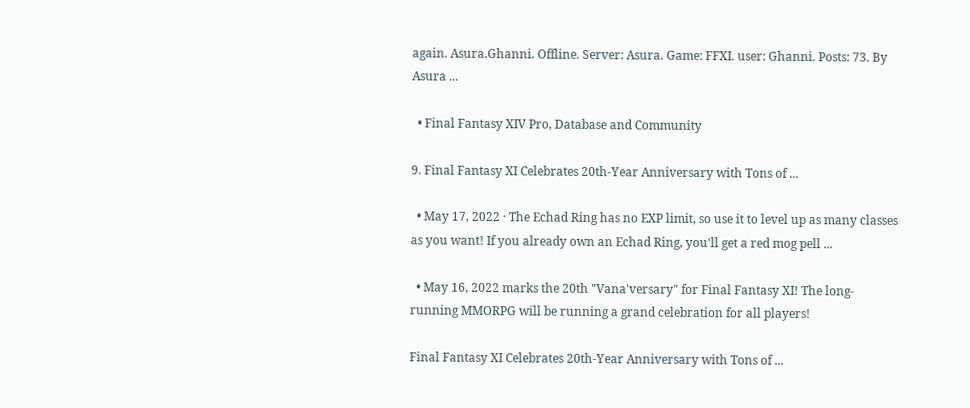again. Asura.Ghanni. Offline. Server: Asura. Game: FFXI. user: Ghanni. Posts: 73. By Asura ...

  • Final Fantasy XIV Pro, Database and Community

9. Final Fantasy XI Celebrates 20th-Year Anniversary with Tons of ...

  • May 17, 2022 · The Echad Ring has no EXP limit, so use it to level up as many classes as you want! If you already own an Echad Ring, you'll get a red mog pell ...

  • May 16, 2022 marks the 20th "Vana'versary" for Final Fantasy XI! The long-running MMORPG will be running a grand celebration for all players!

Final Fantasy XI Celebrates 20th-Year Anniversary with Tons of ...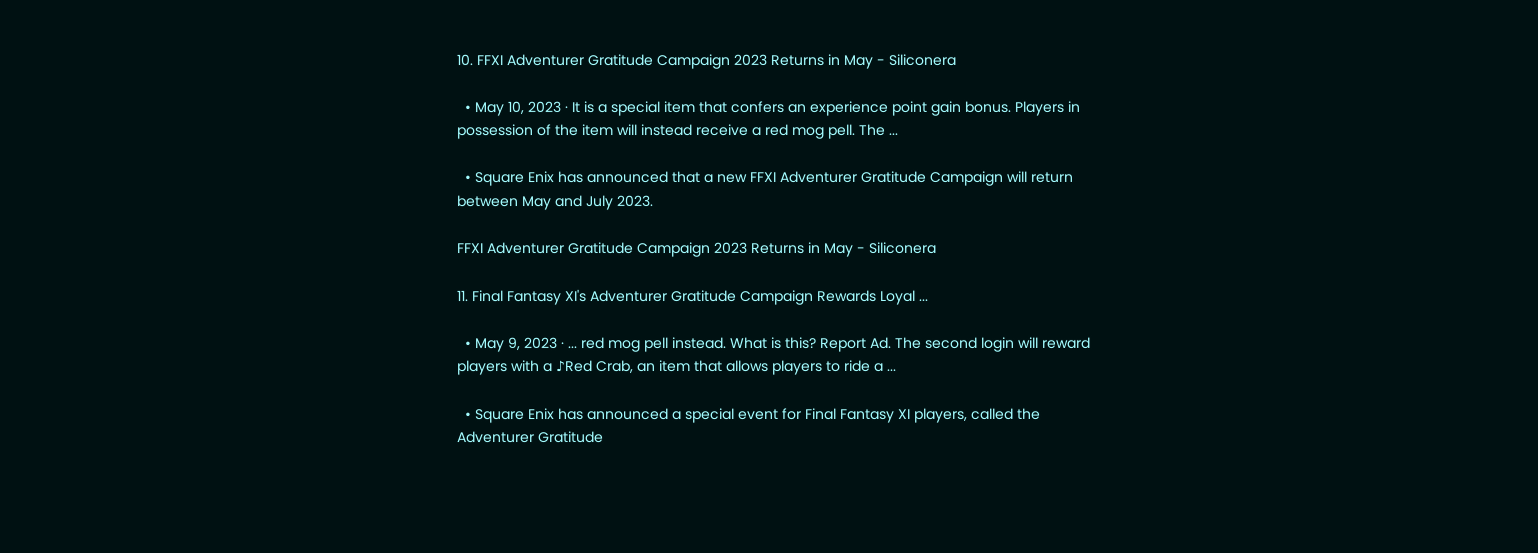10. FFXI Adventurer Gratitude Campaign 2023 Returns in May - Siliconera

  • May 10, 2023 · It is a special item that confers an experience point gain bonus. Players in possession of the item will instead receive a red mog pell. The ...

  • Square Enix has announced that a new FFXI Adventurer Gratitude Campaign will return between May and July 2023.

FFXI Adventurer Gratitude Campaign 2023 Returns in May - Siliconera

11. Final Fantasy XI's Adventurer Gratitude Campaign Rewards Loyal ...

  • May 9, 2023 · ... red mog pell instead. What is this? Report Ad. The second login will reward players with a ♪Red Crab, an item that allows players to ride a ...

  • Square Enix has announced a special event for Final Fantasy XI players, called the Adventurer Gratitude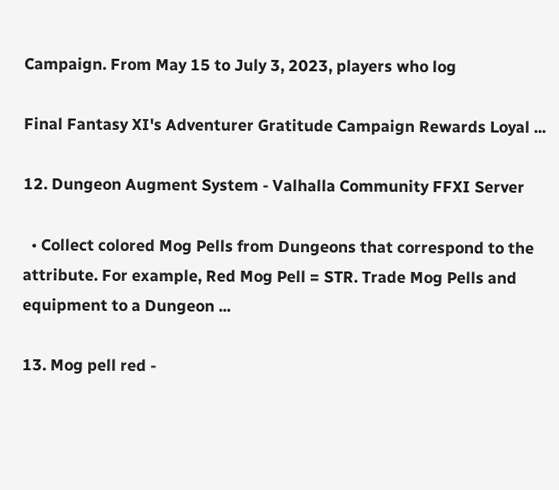Campaign. From May 15 to July 3, 2023, players who log

Final Fantasy XI's Adventurer Gratitude Campaign Rewards Loyal ...

12. Dungeon Augment System - Valhalla Community FFXI Server

  • Collect colored Mog Pells from Dungeons that correspond to the attribute. For example, Red Mog Pell = STR. Trade Mog Pells and equipment to a Dungeon ...

13. Mog pell red -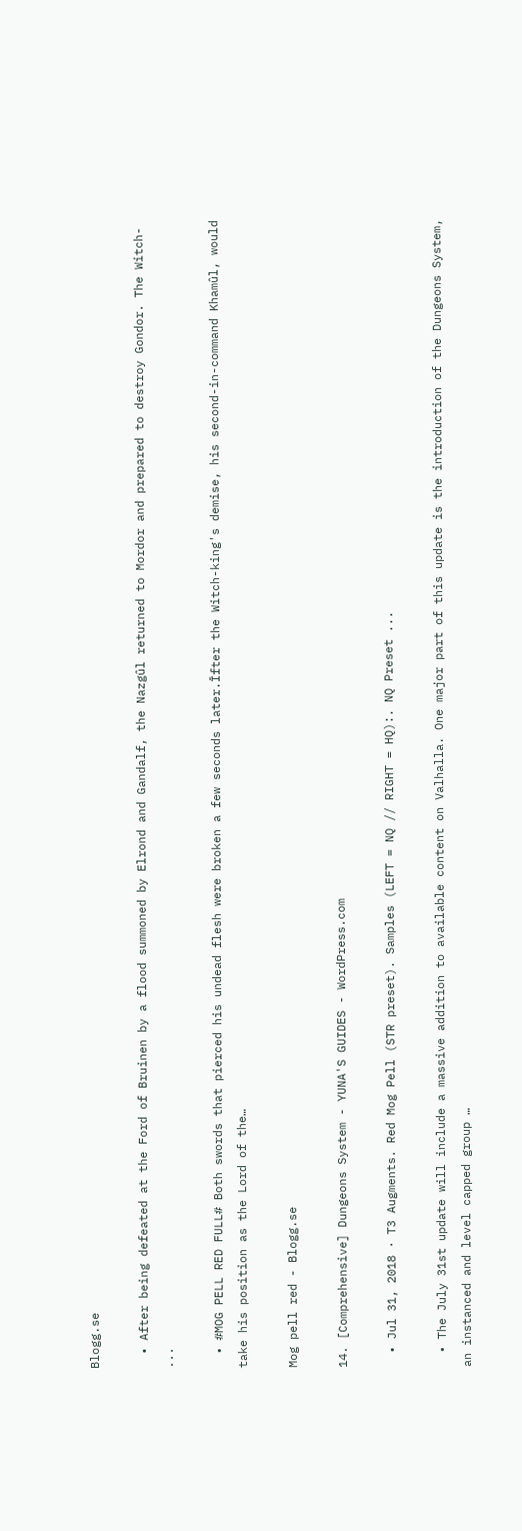Blogg.se

  • After being defeated at the Ford of Bruinen by a flood summoned by Elrond and Gandalf, the Nazgûl returned to Mordor and prepared to destroy Gondor. The Witch- ...

  • #MOG PELL RED FULL# Both swords that pierced his undead flesh were broken a few seconds later.Īfter the Witch-king's demise, his second-in-command Khamûl, would take his position as the Lord of the…

Mog pell red - Blogg.se

14. [Comprehensive] Dungeons System - YUNA'S GUIDES - WordPress.com

  • Jul 31, 2018 · T3 Augments. Red Mog Pell (STR preset). Samples (LEFT = NQ // RIGHT = HQ):. NQ Preset ...

  • The July 31st update will include a massive addition to available content on Valhalla. One major part of this update is the introduction of the Dungeons System, an instanced and level capped group …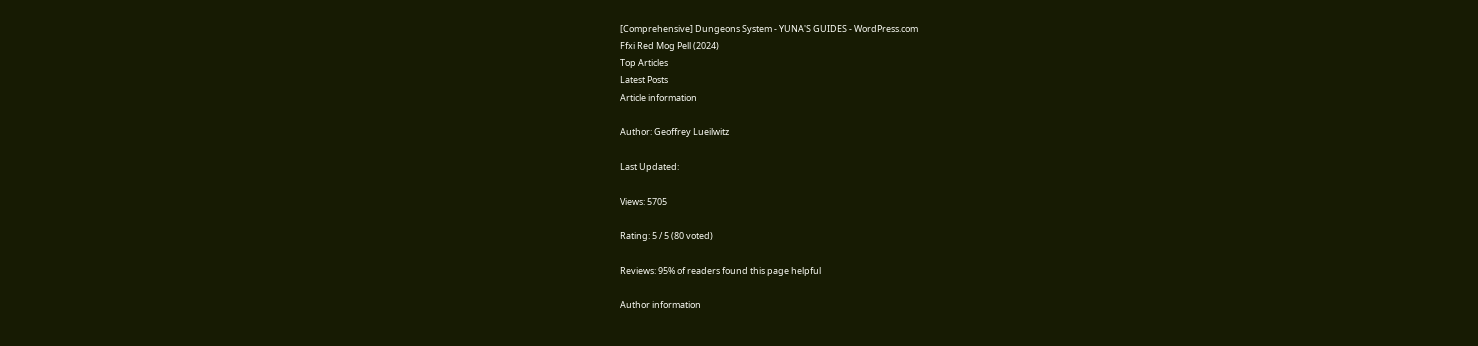[Comprehensive] Dungeons System - YUNA'S GUIDES - WordPress.com
Ffxi Red Mog Pell (2024)
Top Articles
Latest Posts
Article information

Author: Geoffrey Lueilwitz

Last Updated:

Views: 5705

Rating: 5 / 5 (80 voted)

Reviews: 95% of readers found this page helpful

Author information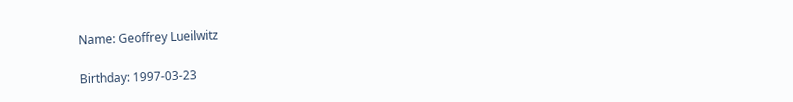Name: Geoffrey Lueilwitz

Birthday: 1997-03-23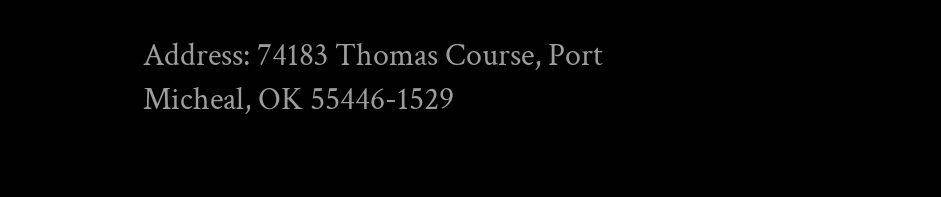Address: 74183 Thomas Course, Port Micheal, OK 55446-1529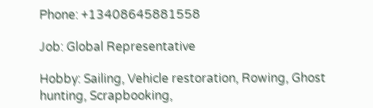Phone: +13408645881558

Job: Global Representative

Hobby: Sailing, Vehicle restoration, Rowing, Ghost hunting, Scrapbooking,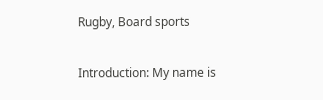Rugby, Board sports

Introduction: My name is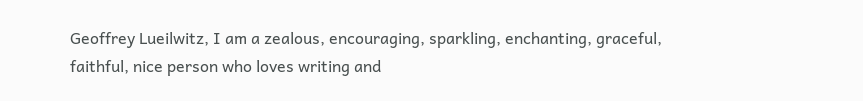Geoffrey Lueilwitz, I am a zealous, encouraging, sparkling, enchanting, graceful, faithful, nice person who loves writing and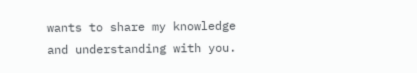wants to share my knowledge and understanding with you.